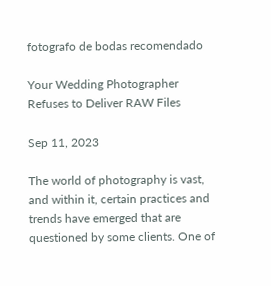fotografo de bodas recomendado

Your Wedding Photographer Refuses to Deliver RAW Files

Sep 11, 2023

The world of photography is vast, and within it, certain practices and trends have emerged that are questioned by some clients. One of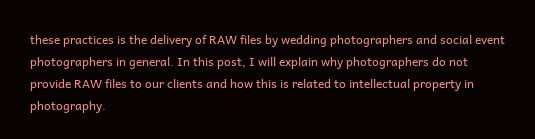these practices is the delivery of RAW files by wedding photographers and social event photographers in general. In this post, I will explain why photographers do not provide RAW files to our clients and how this is related to intellectual property in photography.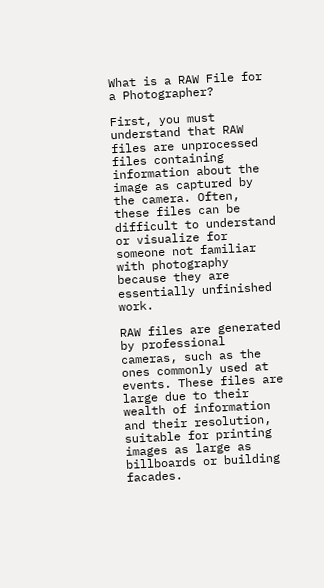What is a RAW File for a Photographer?

First, you must understand that RAW files are unprocessed files containing information about the image as captured by the camera. Often, these files can be difficult to understand or visualize for someone not familiar with photography because they are essentially unfinished work.

RAW files are generated by professional cameras, such as the ones commonly used at events. These files are large due to their wealth of information and their resolution, suitable for printing images as large as billboards or building facades.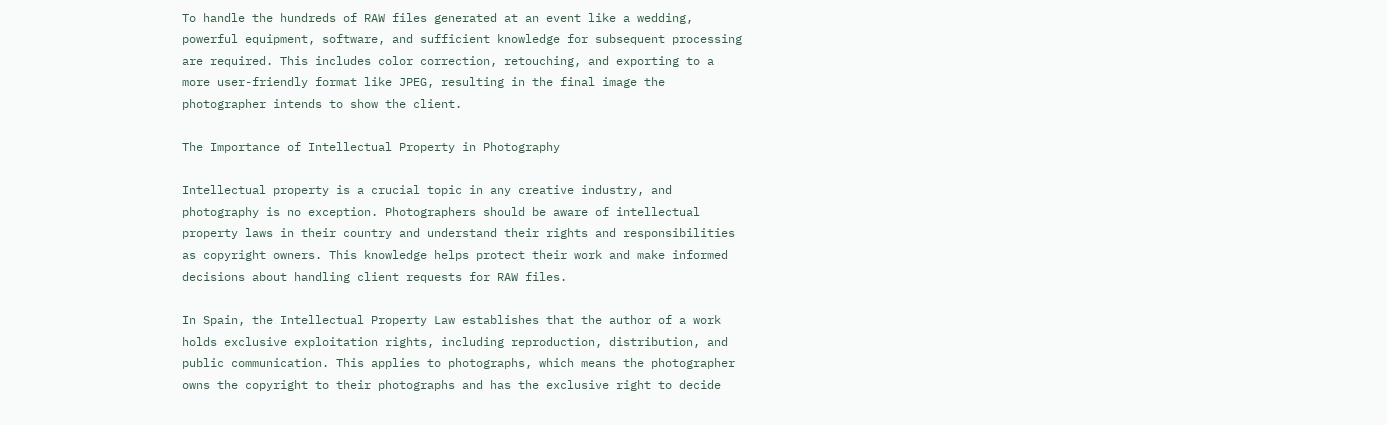To handle the hundreds of RAW files generated at an event like a wedding, powerful equipment, software, and sufficient knowledge for subsequent processing are required. This includes color correction, retouching, and exporting to a more user-friendly format like JPEG, resulting in the final image the photographer intends to show the client.

The Importance of Intellectual Property in Photography

Intellectual property is a crucial topic in any creative industry, and photography is no exception. Photographers should be aware of intellectual property laws in their country and understand their rights and responsibilities as copyright owners. This knowledge helps protect their work and make informed decisions about handling client requests for RAW files.

In Spain, the Intellectual Property Law establishes that the author of a work holds exclusive exploitation rights, including reproduction, distribution, and public communication. This applies to photographs, which means the photographer owns the copyright to their photographs and has the exclusive right to decide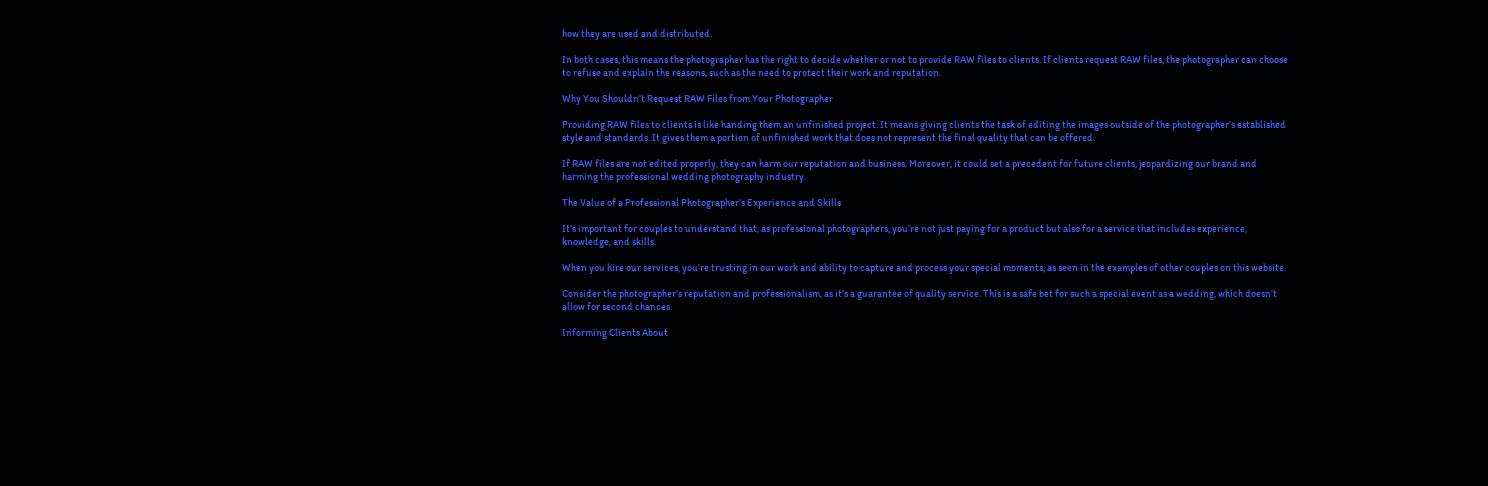how they are used and distributed.

In both cases, this means the photographer has the right to decide whether or not to provide RAW files to clients. If clients request RAW files, the photographer can choose to refuse and explain the reasons, such as the need to protect their work and reputation.

Why You Shouldn’t Request RAW Files from Your Photographer

Providing RAW files to clients is like handing them an unfinished project. It means giving clients the task of editing the images outside of the photographer’s established style and standards. It gives them a portion of unfinished work that does not represent the final quality that can be offered.

If RAW files are not edited properly, they can harm our reputation and business. Moreover, it could set a precedent for future clients, jeopardizing our brand and harming the professional wedding photography industry.

The Value of a Professional Photographer’s Experience and Skills

It’s important for couples to understand that, as professional photographers, you’re not just paying for a product but also for a service that includes experience, knowledge, and skills.

When you hire our services, you’re trusting in our work and ability to capture and process your special moments, as seen in the examples of other couples on this website.

Consider the photographer’s reputation and professionalism, as it’s a guarantee of quality service. This is a safe bet for such a special event as a wedding, which doesn’t allow for second chances.

Informing Clients About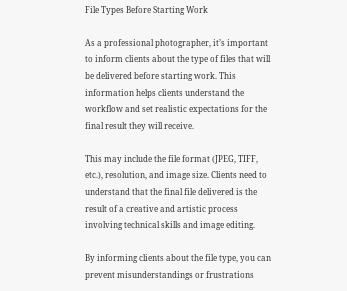File Types Before Starting Work

As a professional photographer, it’s important to inform clients about the type of files that will be delivered before starting work. This information helps clients understand the workflow and set realistic expectations for the final result they will receive.

This may include the file format (JPEG, TIFF, etc.), resolution, and image size. Clients need to understand that the final file delivered is the result of a creative and artistic process involving technical skills and image editing.

By informing clients about the file type, you can prevent misunderstandings or frustrations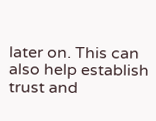later on. This can also help establish trust and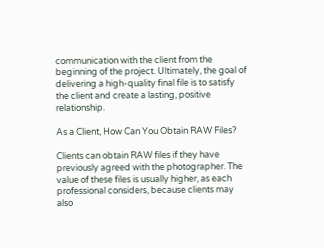communication with the client from the beginning of the project. Ultimately, the goal of delivering a high-quality final file is to satisfy the client and create a lasting, positive relationship.

As a Client, How Can You Obtain RAW Files?

Clients can obtain RAW files if they have previously agreed with the photographer. The value of these files is usually higher, as each professional considers, because clients may also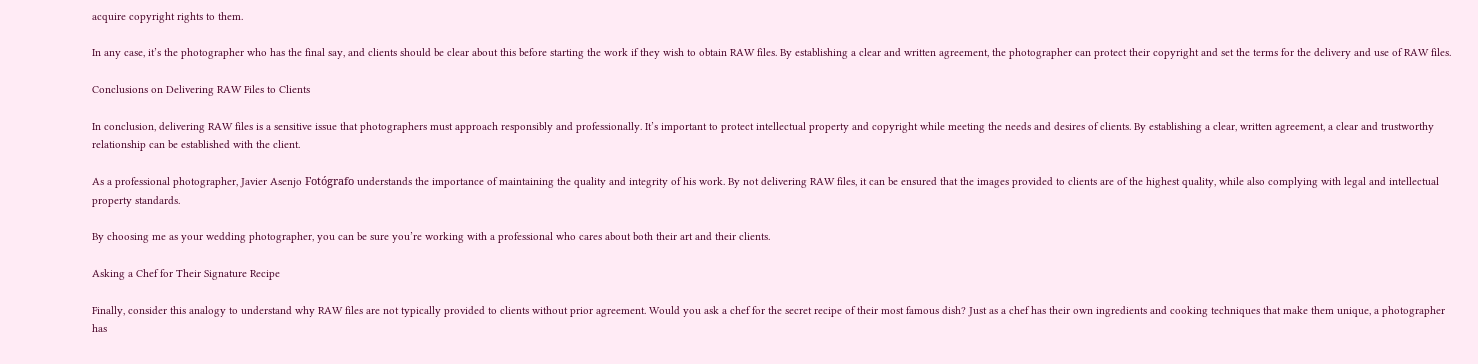acquire copyright rights to them.

In any case, it’s the photographer who has the final say, and clients should be clear about this before starting the work if they wish to obtain RAW files. By establishing a clear and written agreement, the photographer can protect their copyright and set the terms for the delivery and use of RAW files.

Conclusions on Delivering RAW Files to Clients

In conclusion, delivering RAW files is a sensitive issue that photographers must approach responsibly and professionally. It’s important to protect intellectual property and copyright while meeting the needs and desires of clients. By establishing a clear, written agreement, a clear and trustworthy relationship can be established with the client.

As a professional photographer, Javier Asenjo Fotógrafo understands the importance of maintaining the quality and integrity of his work. By not delivering RAW files, it can be ensured that the images provided to clients are of the highest quality, while also complying with legal and intellectual property standards.

By choosing me as your wedding photographer, you can be sure you’re working with a professional who cares about both their art and their clients.

Asking a Chef for Their Signature Recipe

Finally, consider this analogy to understand why RAW files are not typically provided to clients without prior agreement. Would you ask a chef for the secret recipe of their most famous dish? Just as a chef has their own ingredients and cooking techniques that make them unique, a photographer has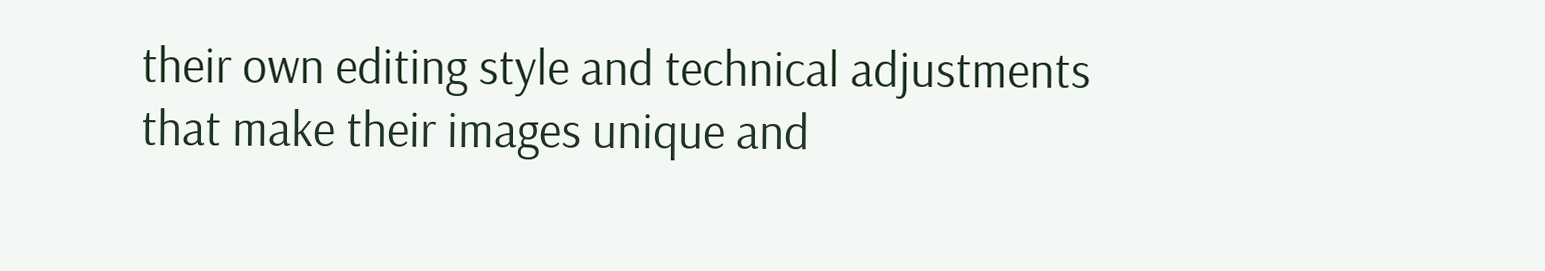their own editing style and technical adjustments that make their images unique and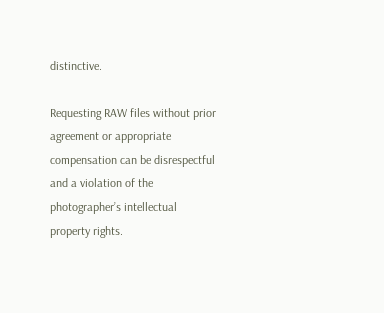distinctive.

Requesting RAW files without prior agreement or appropriate compensation can be disrespectful and a violation of the photographer’s intellectual property rights.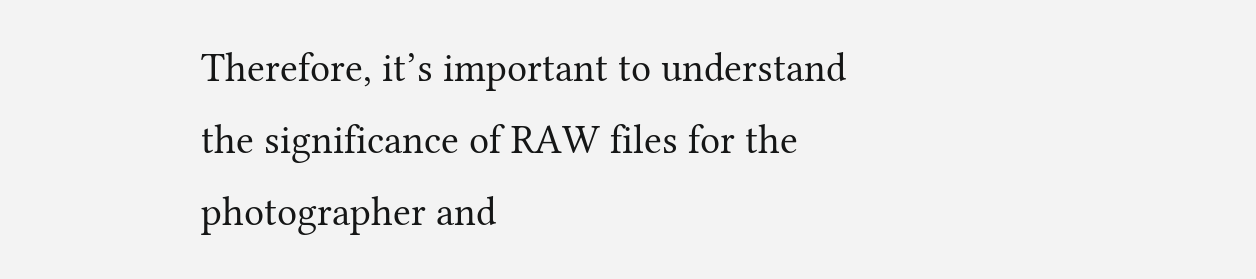Therefore, it’s important to understand the significance of RAW files for the photographer and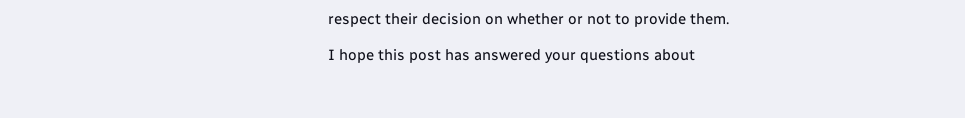respect their decision on whether or not to provide them.

I hope this post has answered your questions about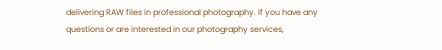delivering RAW files in professional photography. If you have any questions or are interested in our photography services,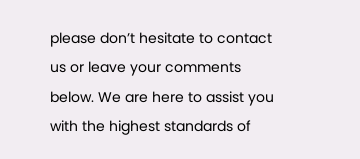please don’t hesitate to contact us or leave your comments below. We are here to assist you with the highest standards of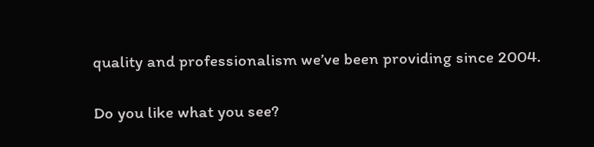quality and professionalism we’ve been providing since 2004.

Do you like what you see?